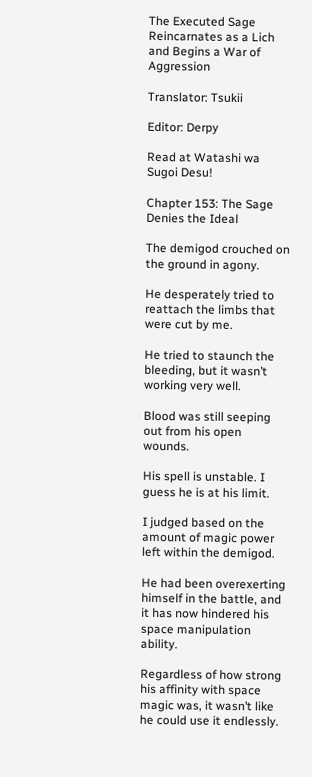The Executed Sage Reincarnates as a Lich and Begins a War of Aggression

Translator: Tsukii

Editor: Derpy

Read at Watashi wa Sugoi Desu!

Chapter 153: The Sage Denies the Ideal

The demigod crouched on the ground in agony.

He desperately tried to reattach the limbs that were cut by me.

He tried to staunch the bleeding, but it wasn’t working very well.

Blood was still seeping out from his open wounds.

His spell is unstable. I guess he is at his limit.

I judged based on the amount of magic power left within the demigod.

He had been overexerting himself in the battle, and it has now hindered his space manipulation ability.

Regardless of how strong his affinity with space magic was, it wasn’t like he could use it endlessly.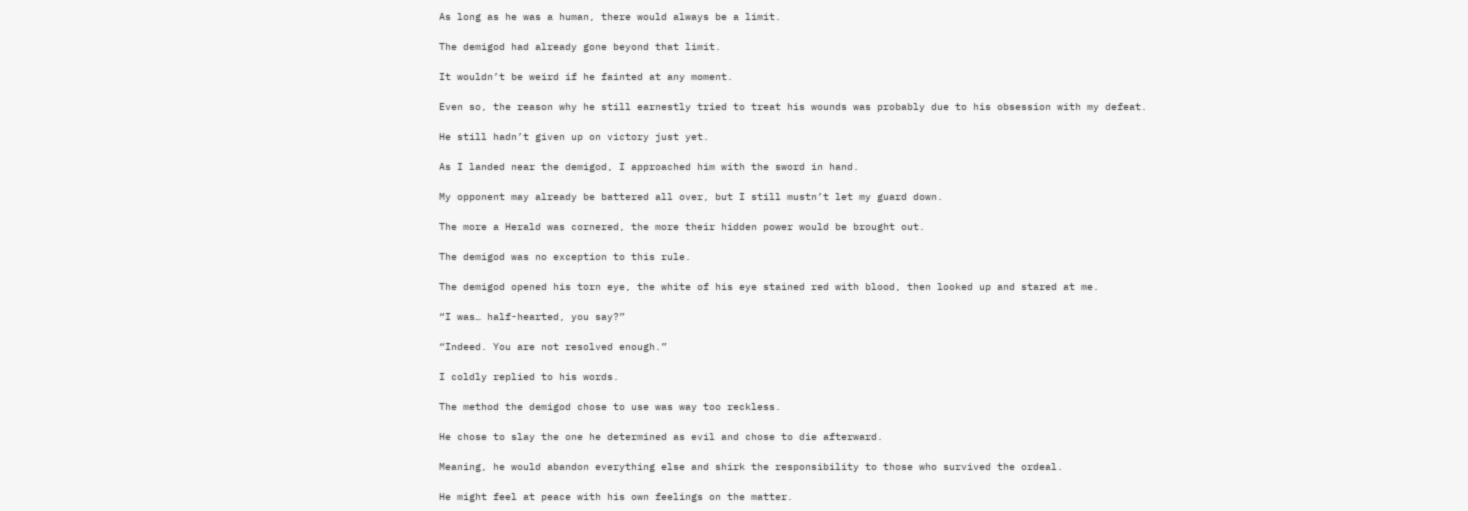As long as he was a human, there would always be a limit.

The demigod had already gone beyond that limit.

It wouldn’t be weird if he fainted at any moment.

Even so, the reason why he still earnestly tried to treat his wounds was probably due to his obsession with my defeat.

He still hadn’t given up on victory just yet.

As I landed near the demigod, I approached him with the sword in hand.

My opponent may already be battered all over, but I still mustn’t let my guard down.

The more a Herald was cornered, the more their hidden power would be brought out.

The demigod was no exception to this rule.

The demigod opened his torn eye, the white of his eye stained red with blood, then looked up and stared at me.

“I was… half-hearted, you say?”

“Indeed. You are not resolved enough.”

I coldly replied to his words.

The method the demigod chose to use was way too reckless.

He chose to slay the one he determined as evil and chose to die afterward.

Meaning, he would abandon everything else and shirk the responsibility to those who survived the ordeal.

He might feel at peace with his own feelings on the matter.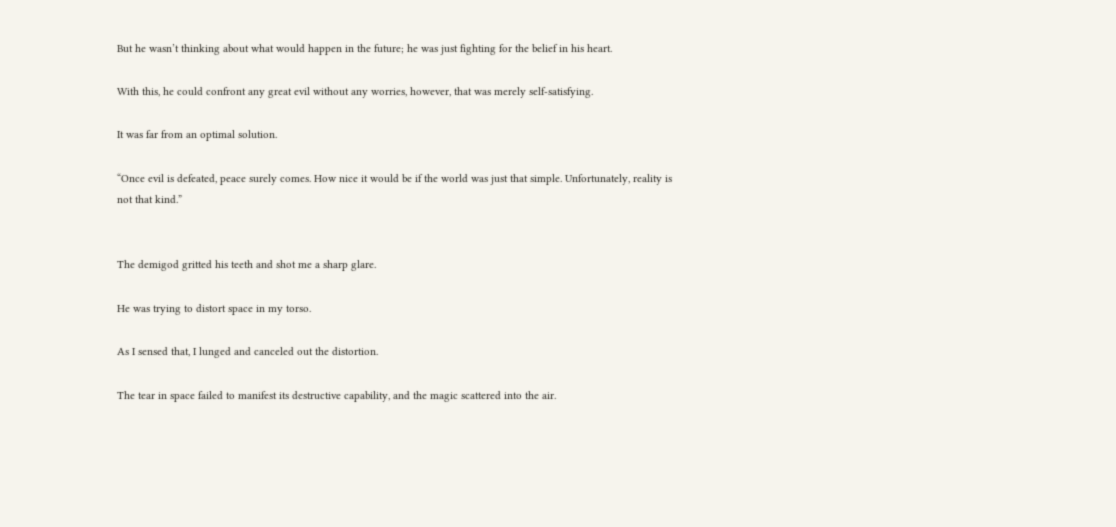But he wasn’t thinking about what would happen in the future; he was just fighting for the belief in his heart.

With this, he could confront any great evil without any worries, however, that was merely self-satisfying.

It was far from an optimal solution.

“Once evil is defeated, peace surely comes. How nice it would be if the world was just that simple. Unfortunately, reality is not that kind.”


The demigod gritted his teeth and shot me a sharp glare.

He was trying to distort space in my torso.

As I sensed that, I lunged and canceled out the distortion.

The tear in space failed to manifest its destructive capability, and the magic scattered into the air.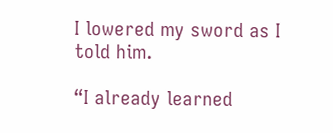I lowered my sword as I told him.

“I already learned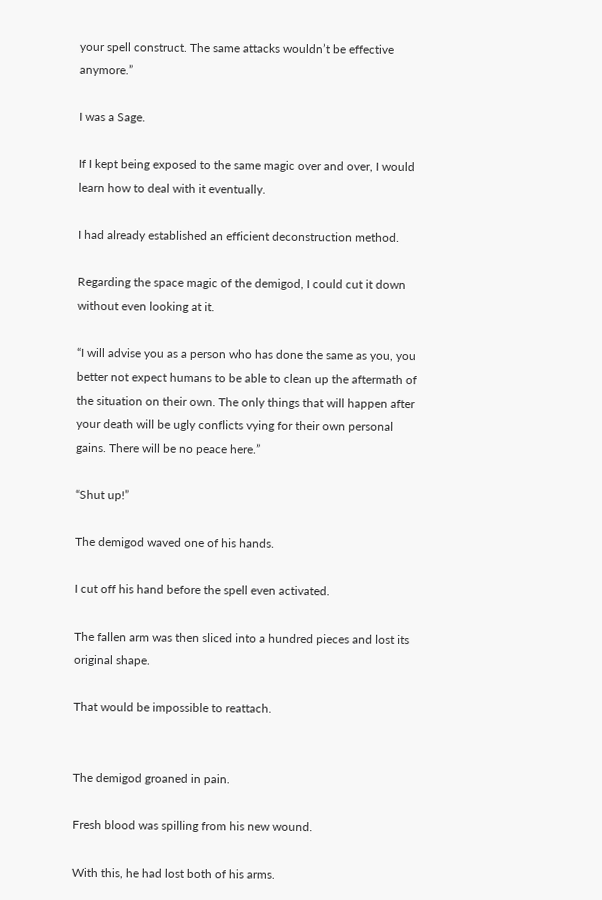your spell construct. The same attacks wouldn’t be effective anymore.”

I was a Sage.

If I kept being exposed to the same magic over and over, I would learn how to deal with it eventually.

I had already established an efficient deconstruction method.

Regarding the space magic of the demigod, I could cut it down without even looking at it.

“I will advise you as a person who has done the same as you, you better not expect humans to be able to clean up the aftermath of the situation on their own. The only things that will happen after your death will be ugly conflicts vying for their own personal gains. There will be no peace here.”

“Shut up!”

The demigod waved one of his hands.

I cut off his hand before the spell even activated.

The fallen arm was then sliced into a hundred pieces and lost its original shape.

That would be impossible to reattach.


The demigod groaned in pain.

Fresh blood was spilling from his new wound.

With this, he had lost both of his arms.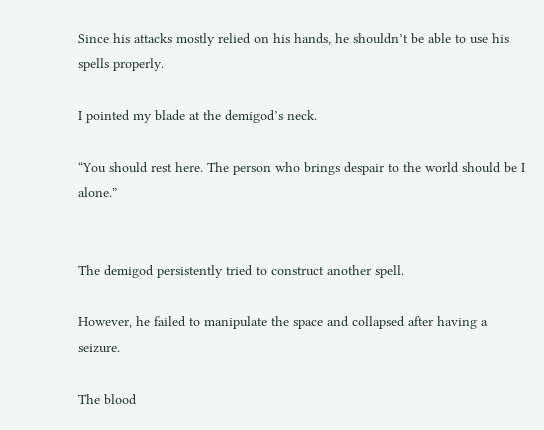Since his attacks mostly relied on his hands, he shouldn’t be able to use his spells properly.

I pointed my blade at the demigod’s neck.

“You should rest here. The person who brings despair to the world should be I alone.”


The demigod persistently tried to construct another spell.

However, he failed to manipulate the space and collapsed after having a seizure.

The blood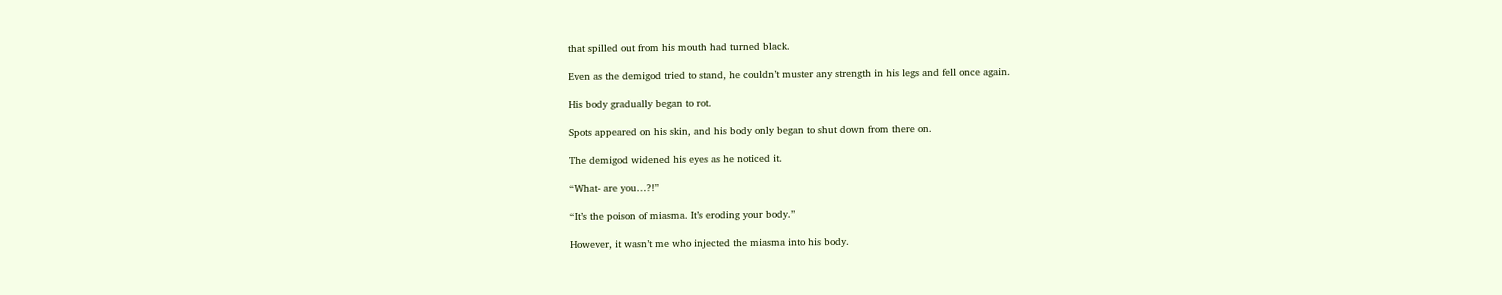that spilled out from his mouth had turned black.

Even as the demigod tried to stand, he couldn’t muster any strength in his legs and fell once again.

His body gradually began to rot.

Spots appeared on his skin, and his body only began to shut down from there on.

The demigod widened his eyes as he noticed it.

“What- are you…?!”

“It’s the poison of miasma. It’s eroding your body.”

However, it wasn’t me who injected the miasma into his body.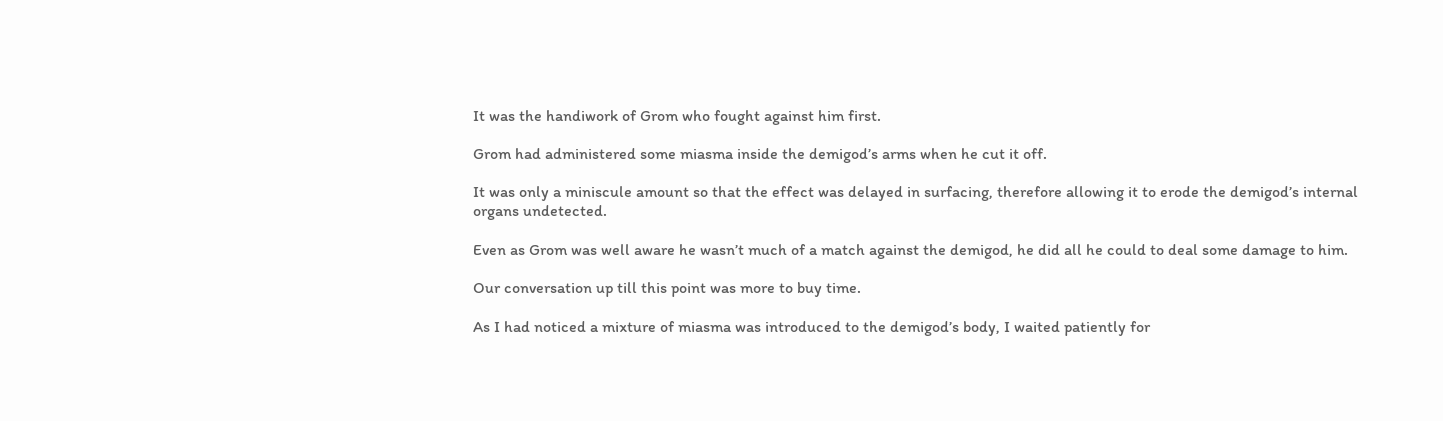It was the handiwork of Grom who fought against him first.

Grom had administered some miasma inside the demigod’s arms when he cut it off.

It was only a miniscule amount so that the effect was delayed in surfacing, therefore allowing it to erode the demigod’s internal organs undetected.

Even as Grom was well aware he wasn’t much of a match against the demigod, he did all he could to deal some damage to him.

Our conversation up till this point was more to buy time.

As I had noticed a mixture of miasma was introduced to the demigod’s body, I waited patiently for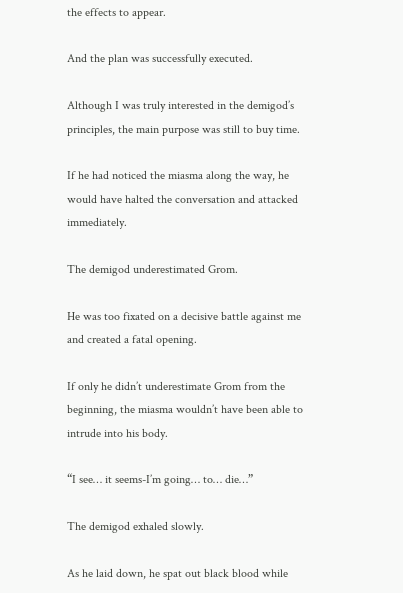the effects to appear.

And the plan was successfully executed.

Although I was truly interested in the demigod’s principles, the main purpose was still to buy time.

If he had noticed the miasma along the way, he would have halted the conversation and attacked immediately.

The demigod underestimated Grom.

He was too fixated on a decisive battle against me and created a fatal opening.

If only he didn’t underestimate Grom from the beginning, the miasma wouldn’t have been able to intrude into his body.

“I see… it seems-I’m going… to… die…”

The demigod exhaled slowly.

As he laid down, he spat out black blood while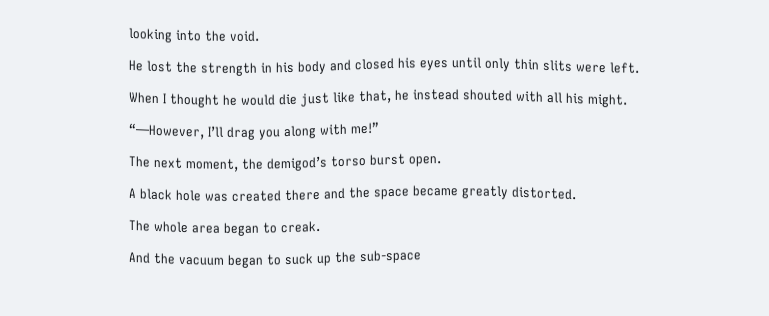looking into the void.

He lost the strength in his body and closed his eyes until only thin slits were left.

When I thought he would die just like that, he instead shouted with all his might.

“—However, I’ll drag you along with me!”

The next moment, the demigod’s torso burst open.

A black hole was created there and the space became greatly distorted.

The whole area began to creak.

And the vacuum began to suck up the sub-space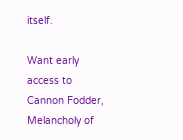itself.

Want early access to Cannon Fodder, Melancholy of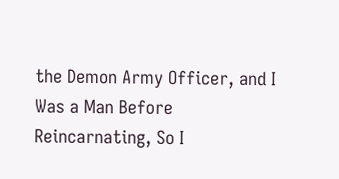the Demon Army Officer, and I Was a Man Before Reincarnating, So I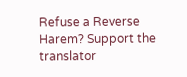Refuse a Reverse Harem? Support the translator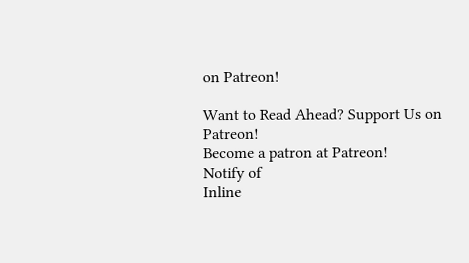on Patreon!

Want to Read Ahead? Support Us on Patreon!
Become a patron at Patreon!
Notify of
Inline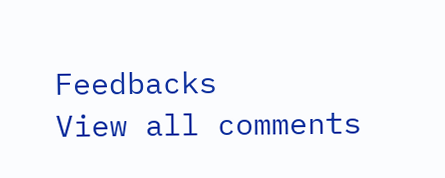Feedbacks
View all comments